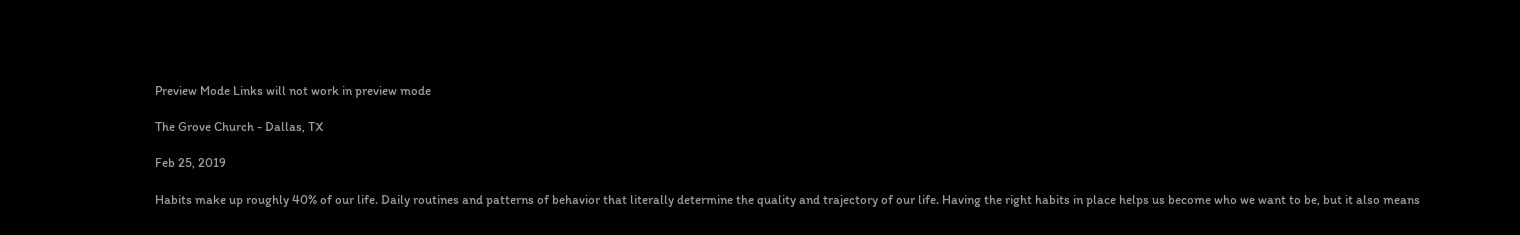Preview Mode Links will not work in preview mode

The Grove Church - Dallas, TX

Feb 25, 2019

Habits make up roughly 40% of our life. Daily routines and patterns of behavior that literally determine the quality and trajectory of our life. Having the right habits in place helps us become who we want to be, but it also means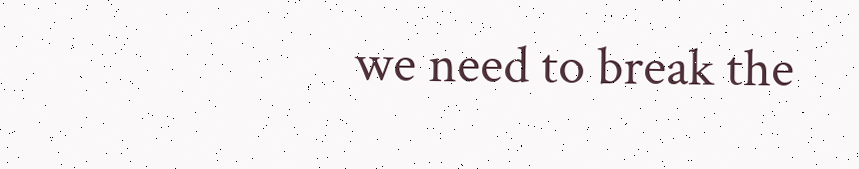we need to break the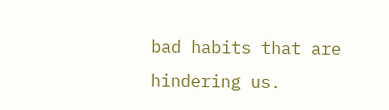bad habits that are hindering us.